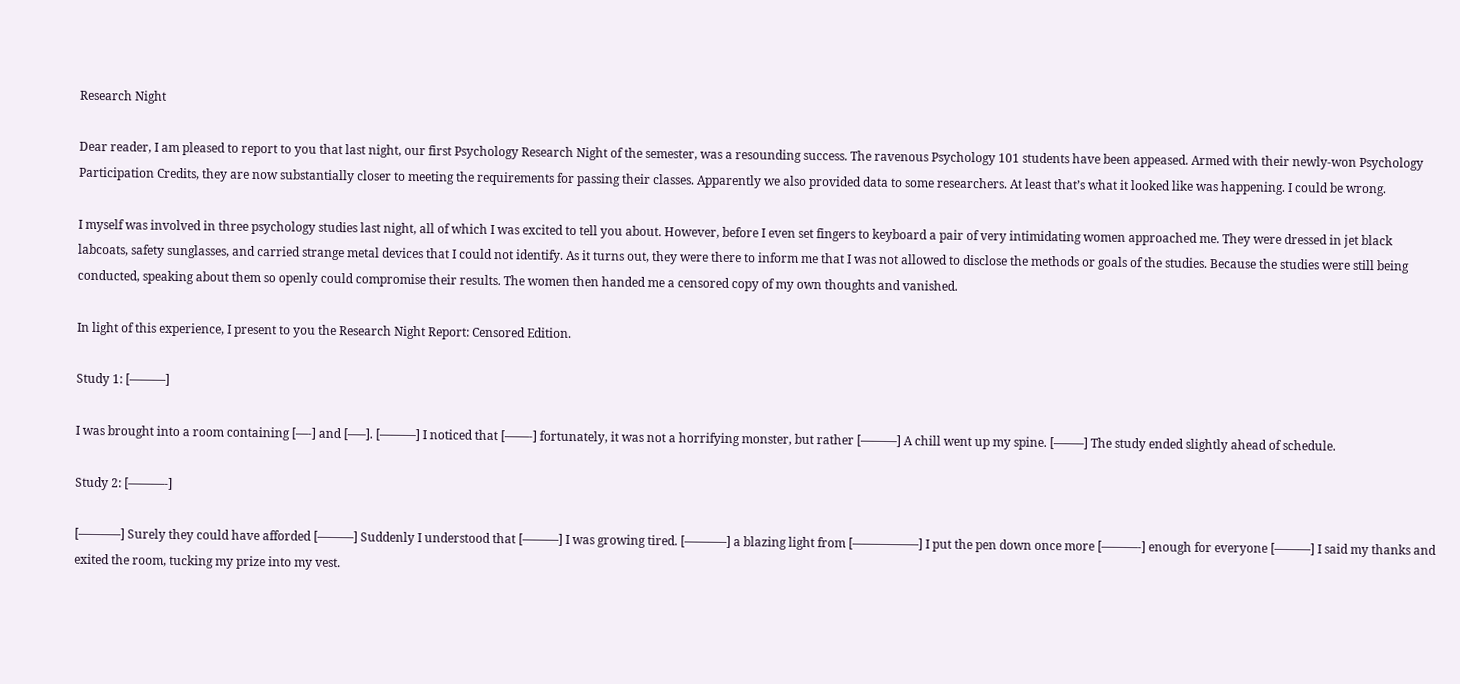Research Night

Dear reader, I am pleased to report to you that last night, our first Psychology Research Night of the semester, was a resounding success. The ravenous Psychology 101 students have been appeased. Armed with their newly-won Psychology Participation Credits, they are now substantially closer to meeting the requirements for passing their classes. Apparently we also provided data to some researchers. At least that’s what it looked like was happening. I could be wrong.

I myself was involved in three psychology studies last night, all of which I was excited to tell you about. However, before I even set fingers to keyboard a pair of very intimidating women approached me. They were dressed in jet black labcoats, safety sunglasses, and carried strange metal devices that I could not identify. As it turns out, they were there to inform me that I was not allowed to disclose the methods or goals of the studies. Because the studies were still being conducted, speaking about them so openly could compromise their results. The women then handed me a censored copy of my own thoughts and vanished.

In light of this experience, I present to you the Research Night Report: Censored Edition.

Study 1: [———]

I was brought into a room containing [—-] and [—–]. [———] I noticed that [——-] fortunately, it was not a horrifying monster, but rather [———] A chill went up my spine. [——–] The study ended slightly ahead of schedule.

Study 2: [———-]

[———–] Surely they could have afforded [———] Suddenly I understood that [———] I was growing tired. [———–] a blazing light from [—————–] I put the pen down once more [———-] enough for everyone [———] I said my thanks and exited the room, tucking my prize into my vest.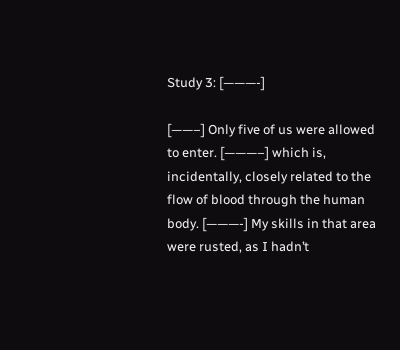Study 3: [———-]

[——–] Only five of us were allowed to enter. [———–] which is, incidentally, closely related to the flow of blood through the human body. [———-] My skills in that area were rusted, as I hadn’t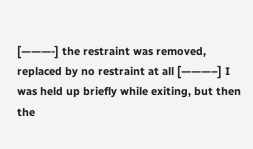[———-] the restraint was removed, replaced by no restraint at all [———–] I was held up briefly while exiting, but then the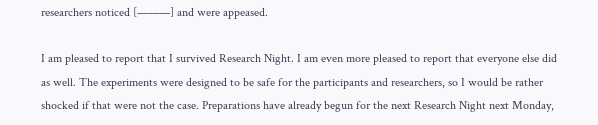researchers noticed [———] and were appeased.

I am pleased to report that I survived Research Night. I am even more pleased to report that everyone else did as well. The experiments were designed to be safe for the participants and researchers, so I would be rather shocked if that were not the case. Preparations have already begun for the next Research Night next Monday,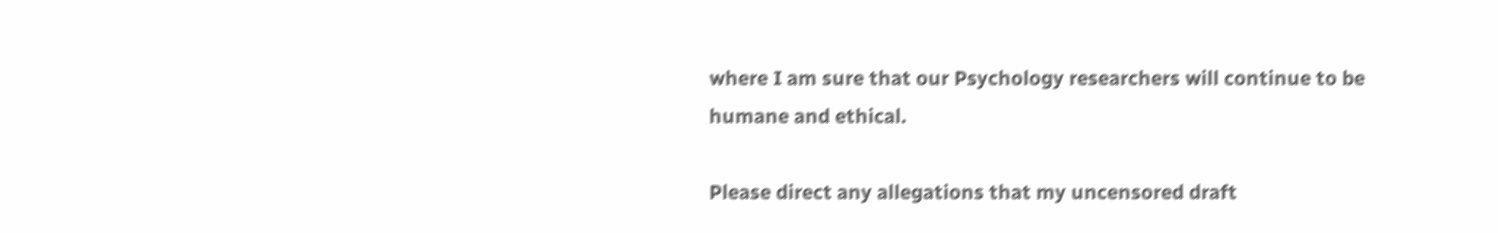where I am sure that our Psychology researchers will continue to be humane and ethical.

Please direct any allegations that my uncensored draft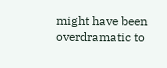might have been overdramatic to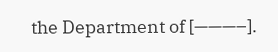the Department of [———–].